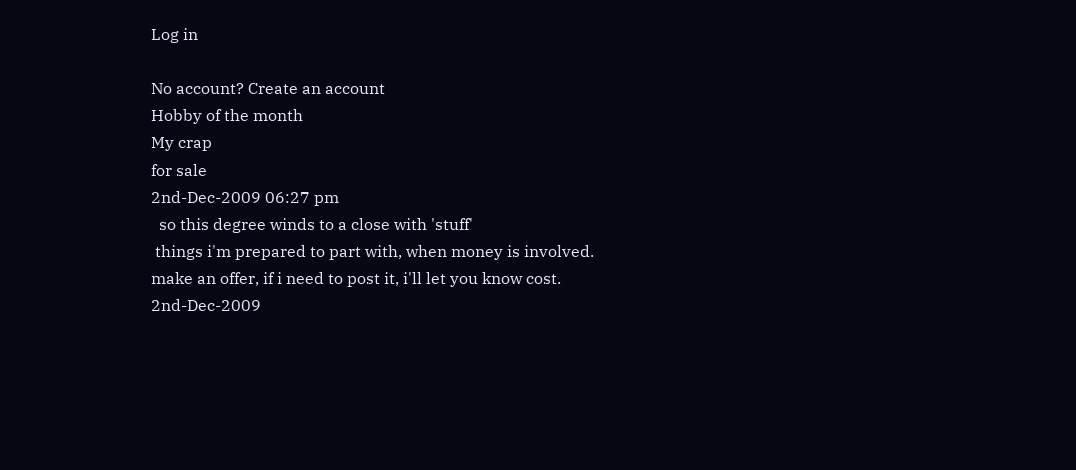Log in

No account? Create an account
Hobby of the month
My crap
for sale
2nd-Dec-2009 06:27 pm
  so this degree winds to a close with 'stuff'
 things i'm prepared to part with, when money is involved.
make an offer, if i need to post it, i'll let you know cost.
2nd-Dec-2009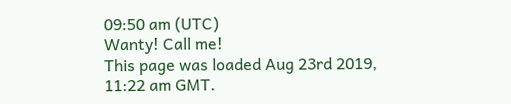09:50 am (UTC)
Wanty! Call me!
This page was loaded Aug 23rd 2019, 11:22 am GMT.